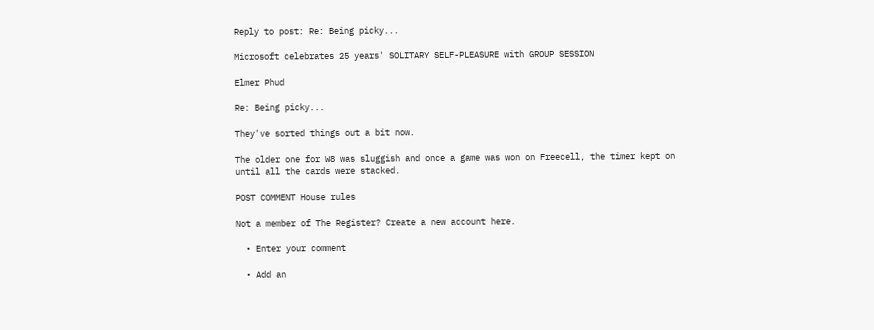Reply to post: Re: Being picky...

Microsoft celebrates 25 years' SOLITARY SELF-PLEASURE with GROUP SESSION

Elmer Phud

Re: Being picky...

They've sorted things out a bit now.

The older one for W8 was sluggish and once a game was won on Freecell, the timer kept on until all the cards were stacked.

POST COMMENT House rules

Not a member of The Register? Create a new account here.

  • Enter your comment

  • Add an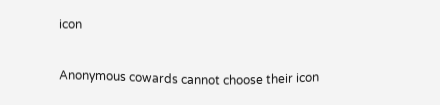icon

Anonymous cowards cannot choose their icon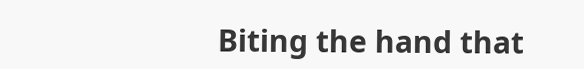Biting the hand that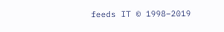feeds IT © 1998–2019